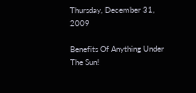Thursday, December 31, 2009

Benefits Of Anything Under The Sun!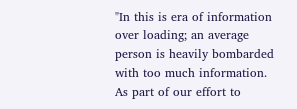"In this is era of information over loading; an average person is heavily bombarded with too much information. As part of our effort to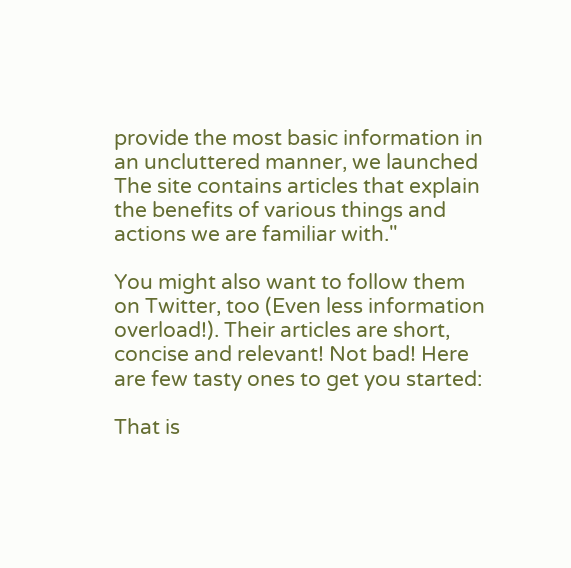provide the most basic information in an uncluttered manner, we launched The site contains articles that explain the benefits of various things and actions we are familiar with."

You might also want to follow them on Twitter, too (Even less information overload!). Their articles are short, concise and relevant! Not bad! Here are few tasty ones to get you started:

That is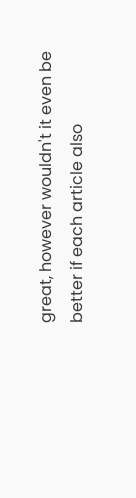great, however wouldn't it even be better if each article also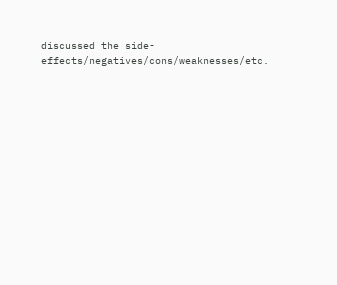discussed the side-effects/negatives/cons/weaknesses/etc.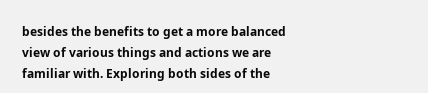besides the benefits to get a more balanced view of various things and actions we are familiar with. Exploring both sides of the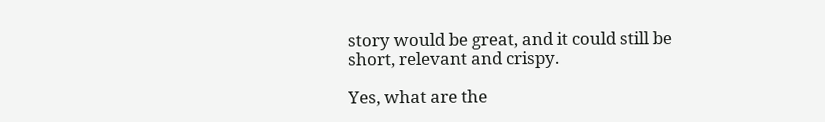story would be great, and it could still be short, relevant and crispy.

Yes, what are the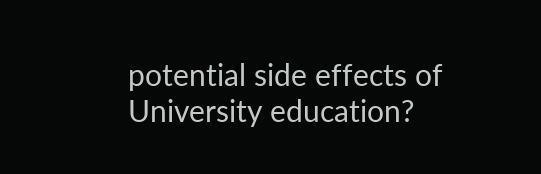potential side effects of University education?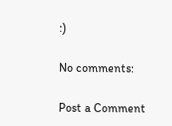:)

No comments:

Post a Comment